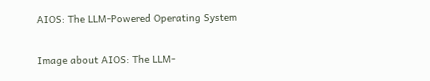AIOS: The LLM-Powered Operating System

Image about AIOS: The LLM-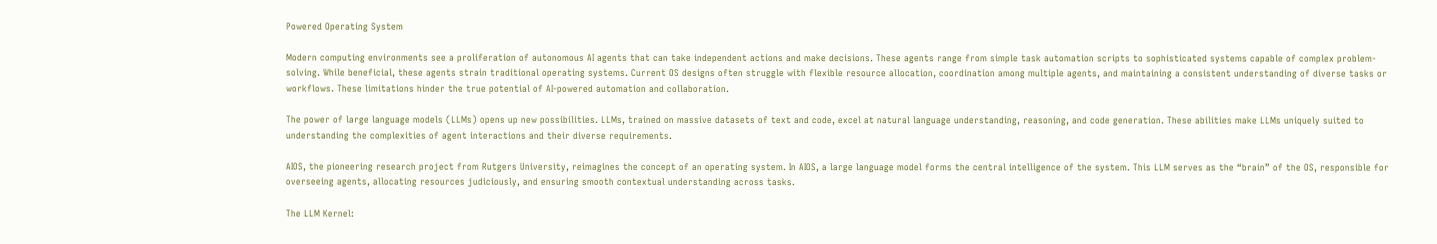Powered Operating System

Modern computing environments see a proliferation of autonomous AI agents that can take independent actions and make decisions. These agents range from simple task automation scripts to sophisticated systems capable of complex problem-solving. While beneficial, these agents strain traditional operating systems. Current OS designs often struggle with flexible resource allocation, coordination among multiple agents, and maintaining a consistent understanding of diverse tasks or workflows. These limitations hinder the true potential of AI-powered automation and collaboration.

The power of large language models (LLMs) opens up new possibilities. LLMs, trained on massive datasets of text and code, excel at natural language understanding, reasoning, and code generation. These abilities make LLMs uniquely suited to understanding the complexities of agent interactions and their diverse requirements.

AIOS, the pioneering research project from Rutgers University, reimagines the concept of an operating system. In AIOS, a large language model forms the central intelligence of the system. This LLM serves as the “brain” of the OS, responsible for overseeing agents, allocating resources judiciously, and ensuring smooth contextual understanding across tasks.

The LLM Kernel: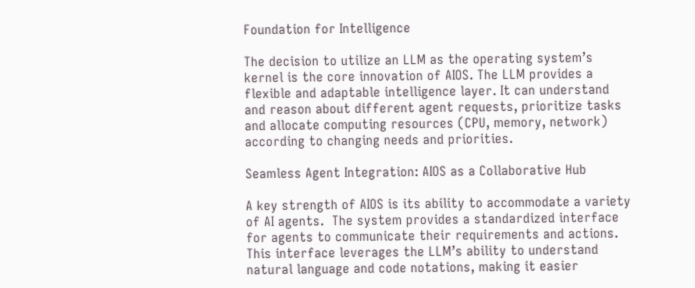Foundation for Intelligence

The decision to utilize an LLM as the operating system’s kernel is the core innovation of AIOS. The LLM provides a flexible and adaptable intelligence layer. It can understand and reason about different agent requests, prioritize tasks and allocate computing resources (CPU, memory, network) according to changing needs and priorities.

Seamless Agent Integration: AIOS as a Collaborative Hub

A key strength of AIOS is its ability to accommodate a variety of AI agents.  The system provides a standardized interface for agents to communicate their requirements and actions. This interface leverages the LLM’s ability to understand natural language and code notations, making it easier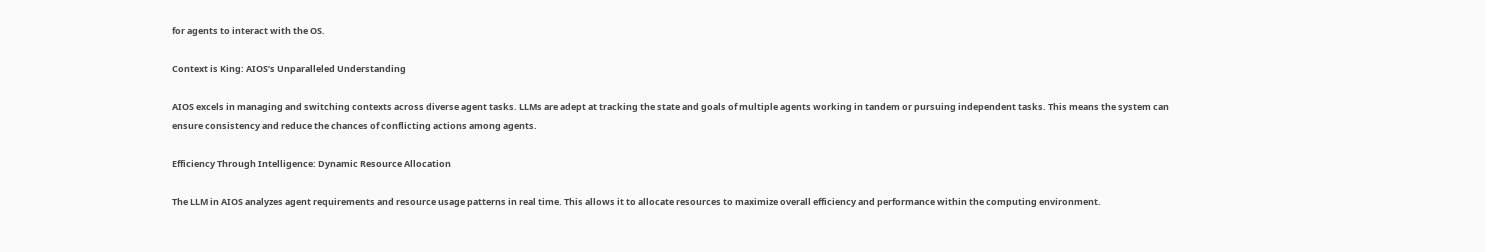for agents to interact with the OS.

Context is King: AIOS’s Unparalleled Understanding

AIOS excels in managing and switching contexts across diverse agent tasks. LLMs are adept at tracking the state and goals of multiple agents working in tandem or pursuing independent tasks. This means the system can ensure consistency and reduce the chances of conflicting actions among agents.

Efficiency Through Intelligence: Dynamic Resource Allocation

The LLM in AIOS analyzes agent requirements and resource usage patterns in real time. This allows it to allocate resources to maximize overall efficiency and performance within the computing environment.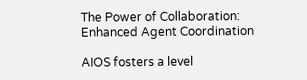The Power of Collaboration: Enhanced Agent Coordination

AIOS fosters a level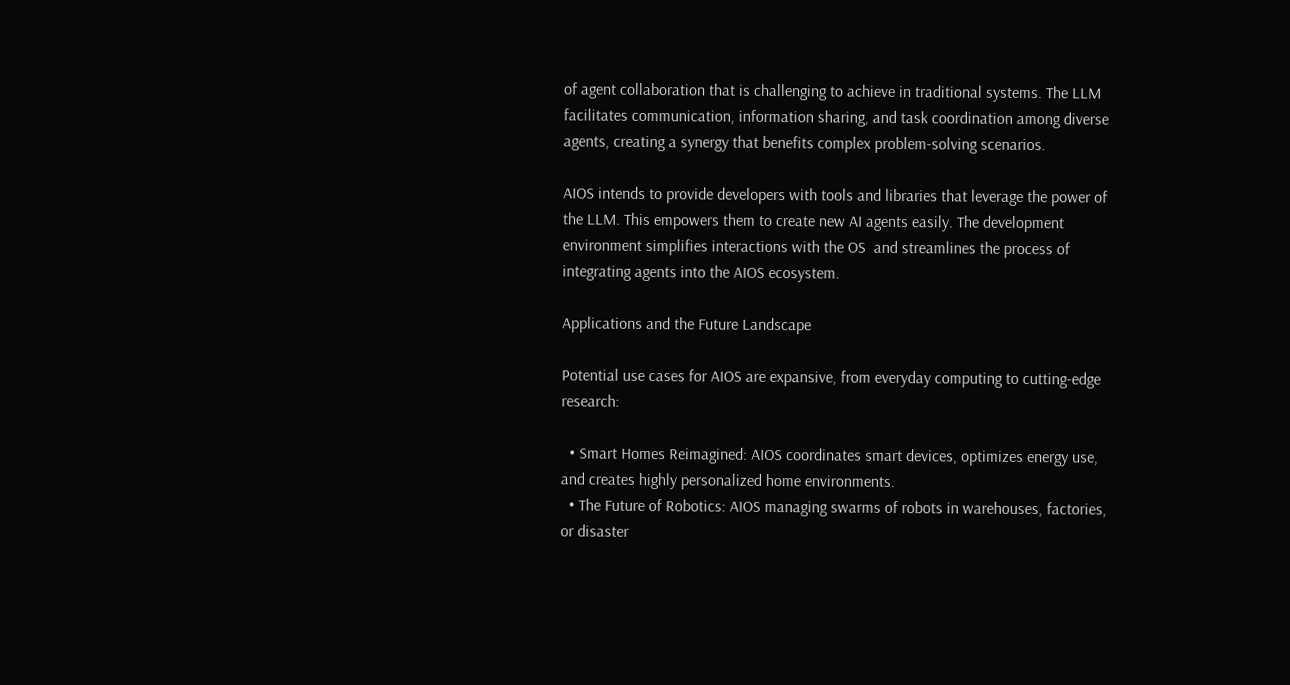of agent collaboration that is challenging to achieve in traditional systems. The LLM facilitates communication, information sharing, and task coordination among diverse agents, creating a synergy that benefits complex problem-solving scenarios.

AIOS intends to provide developers with tools and libraries that leverage the power of the LLM. This empowers them to create new AI agents easily. The development environment simplifies interactions with the OS  and streamlines the process of integrating agents into the AIOS ecosystem.

Applications and the Future Landscape

Potential use cases for AIOS are expansive, from everyday computing to cutting-edge research:

  • Smart Homes Reimagined: AIOS coordinates smart devices, optimizes energy use, and creates highly personalized home environments.
  • The Future of Robotics: AIOS managing swarms of robots in warehouses, factories, or disaster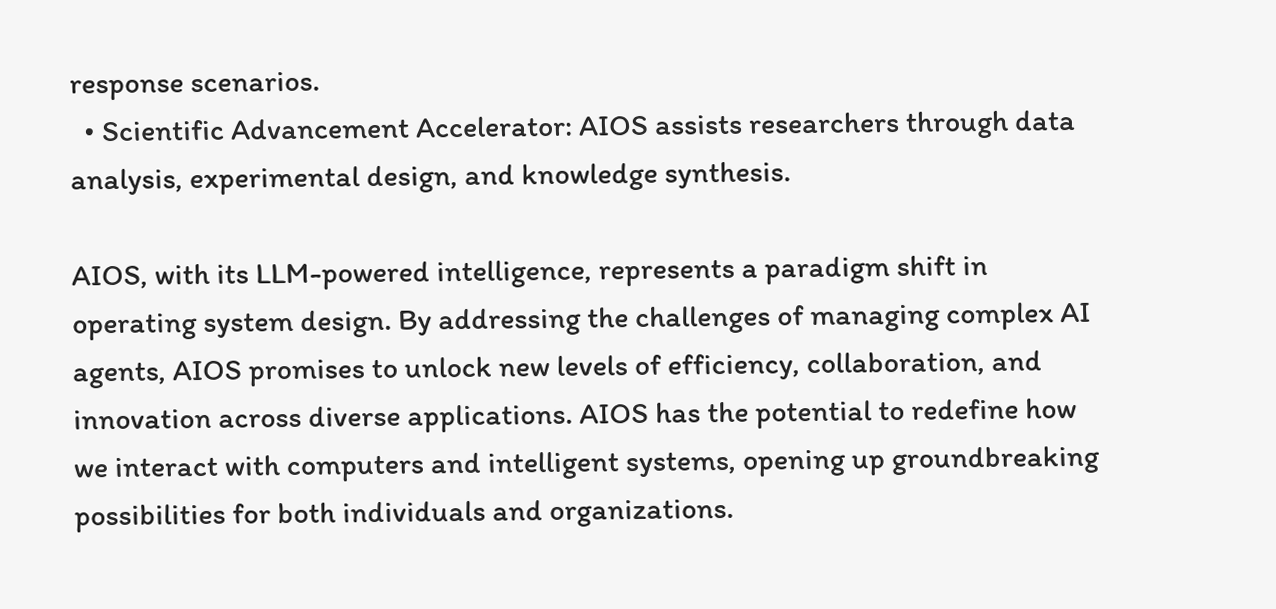response scenarios.
  • Scientific Advancement Accelerator: AIOS assists researchers through data analysis, experimental design, and knowledge synthesis.

AIOS, with its LLM-powered intelligence, represents a paradigm shift in operating system design. By addressing the challenges of managing complex AI agents, AIOS promises to unlock new levels of efficiency, collaboration, and innovation across diverse applications. AIOS has the potential to redefine how we interact with computers and intelligent systems, opening up groundbreaking possibilities for both individuals and organizations.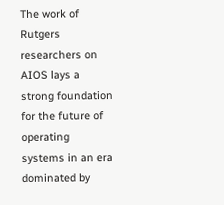The work of Rutgers researchers on AIOS lays a strong foundation for the future of operating systems in an era dominated by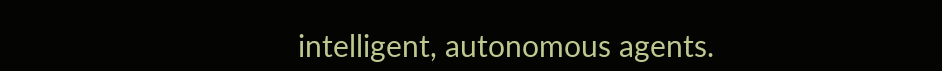intelligent, autonomous agents.